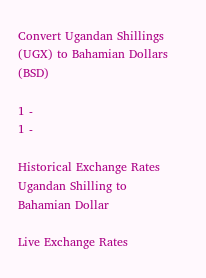Convert Ugandan Shillings (UGX) to Bahamian Dollars (BSD)

1 -
1 -

Historical Exchange Rates Ugandan Shilling to Bahamian Dollar

Live Exchange Rates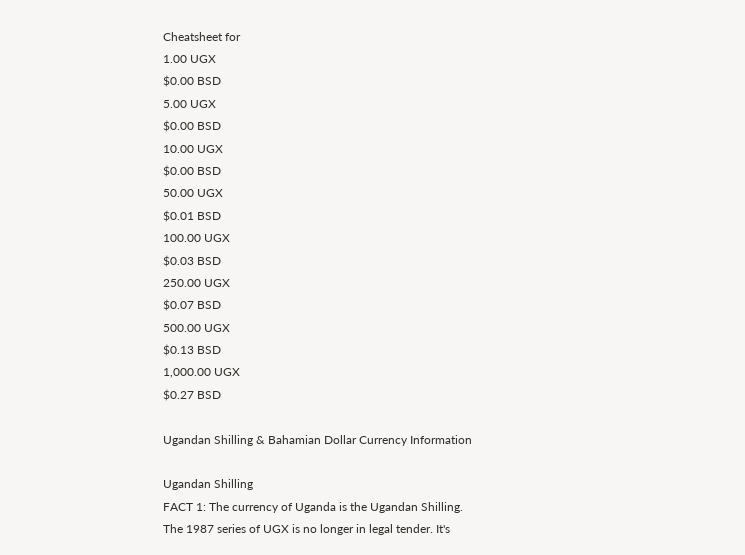Cheatsheet for
1.00 UGX
$0.00 BSD
5.00 UGX
$0.00 BSD
10.00 UGX
$0.00 BSD
50.00 UGX
$0.01 BSD
100.00 UGX
$0.03 BSD
250.00 UGX
$0.07 BSD
500.00 UGX
$0.13 BSD
1,000.00 UGX
$0.27 BSD

Ugandan Shilling & Bahamian Dollar Currency Information

Ugandan Shilling
FACT 1: The currency of Uganda is the Ugandan Shilling. The 1987 series of UGX is no longer in legal tender. It's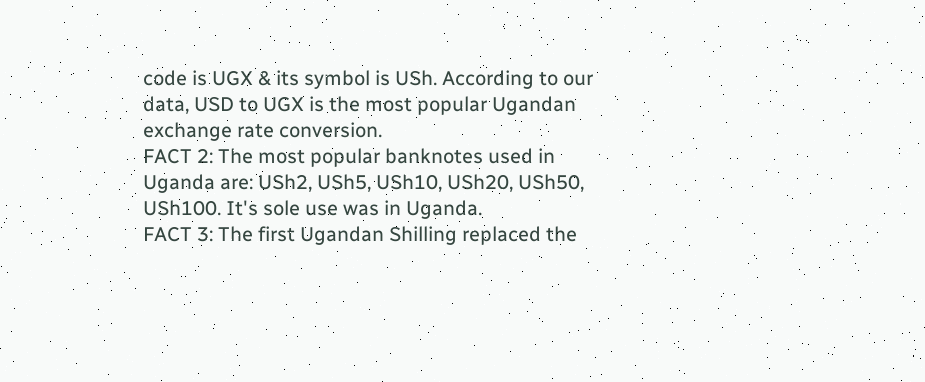code is UGX & its symbol is USh. According to our data, USD to UGX is the most popular Ugandan exchange rate conversion.
FACT 2: The most popular banknotes used in Uganda are: USh2, USh5, USh10, USh20, USh50, USh100. It's sole use was in Uganda.
FACT 3: The first Ugandan Shilling replaced the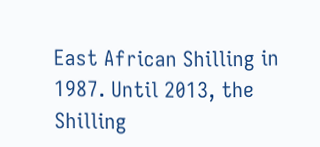East African Shilling in 1987. Until 2013, the Shilling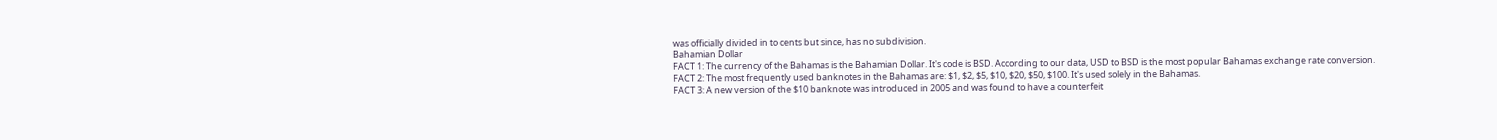was officially divided in to cents but since, has no subdivision.
Bahamian Dollar
FACT 1: The currency of the Bahamas is the Bahamian Dollar. It's code is BSD. According to our data, USD to BSD is the most popular Bahamas exchange rate conversion.
FACT 2: The most frequently used banknotes in the Bahamas are: $1, $2, $5, $10, $20, $50, $100. It's used solely in the Bahamas.
FACT 3: A new version of the $10 banknote was introduced in 2005 and was found to have a counterfeit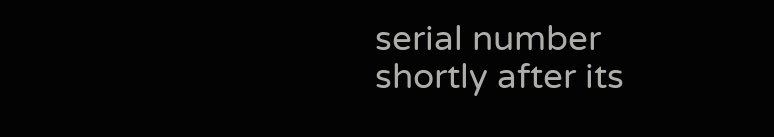serial number shortly after its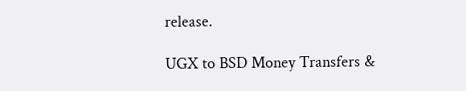release.

UGX to BSD Money Transfers &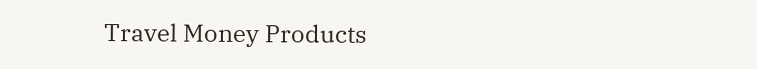Travel Money Products